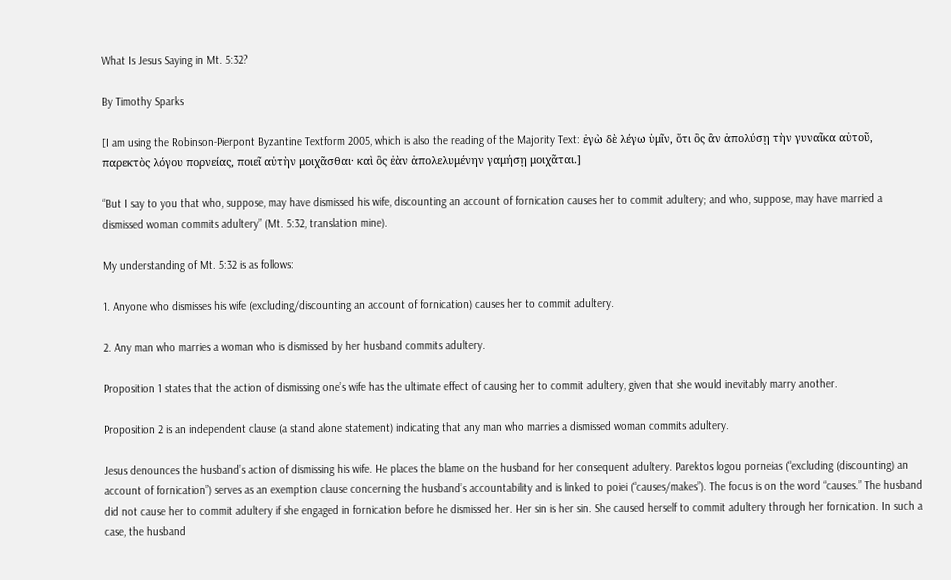What Is Jesus Saying in Mt. 5:32?

By Timothy Sparks

[I am using the Robinson-Pierpont Byzantine Textform 2005, which is also the reading of the Majority Text: ἐγὼ δὲ λέγω ὑμῖν, ὅτι ὃς ἂν ἀπολύσῃ τὴν γυναῖκα αὐτοῦ, παρεκτὸς λόγου πορνείας, ποιεῖ αὐτὴν μοιχᾶσθαι· καὶ ὃς ἐὰν ἀπολελυμένην γαμήσῃ μοιχᾶται.]

“But I say to you that who, suppose, may have dismissed his wife, discounting an account of fornication causes her to commit adultery; and who, suppose, may have married a dismissed woman commits adultery” (Mt. 5:32, translation mine).

My understanding of Mt. 5:32 is as follows:

1. Anyone who dismisses his wife (excluding/discounting an account of fornication) causes her to commit adultery.

2. Any man who marries a woman who is dismissed by her husband commits adultery.

Proposition 1 states that the action of dismissing one’s wife has the ultimate effect of causing her to commit adultery, given that she would inevitably marry another.

Proposition 2 is an independent clause (a stand alone statement) indicating that any man who marries a dismissed woman commits adultery.

Jesus denounces the husband’s action of dismissing his wife. He places the blame on the husband for her consequent adultery. Parektos logou porneias (“excluding (discounting) an account of fornication”) serves as an exemption clause concerning the husband’s accountability and is linked to poiei (“causes/makes”). The focus is on the word “causes.” The husband did not cause her to commit adultery if she engaged in fornication before he dismissed her. Her sin is her sin. She caused herself to commit adultery through her fornication. In such a case, the husband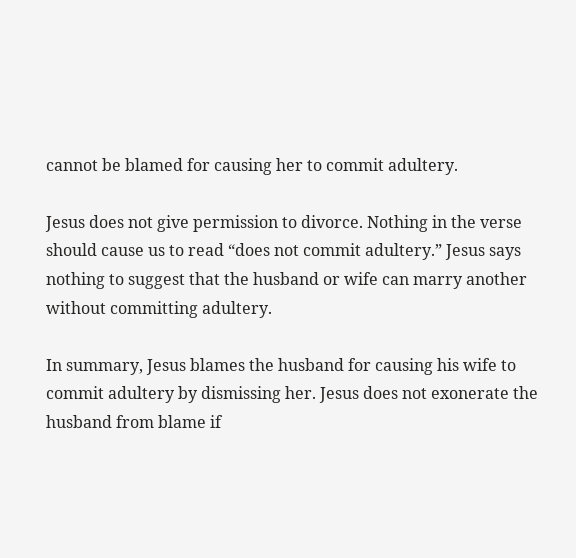cannot be blamed for causing her to commit adultery.

Jesus does not give permission to divorce. Nothing in the verse should cause us to read “does not commit adultery.” Jesus says nothing to suggest that the husband or wife can marry another without committing adultery.

In summary, Jesus blames the husband for causing his wife to commit adultery by dismissing her. Jesus does not exonerate the husband from blame if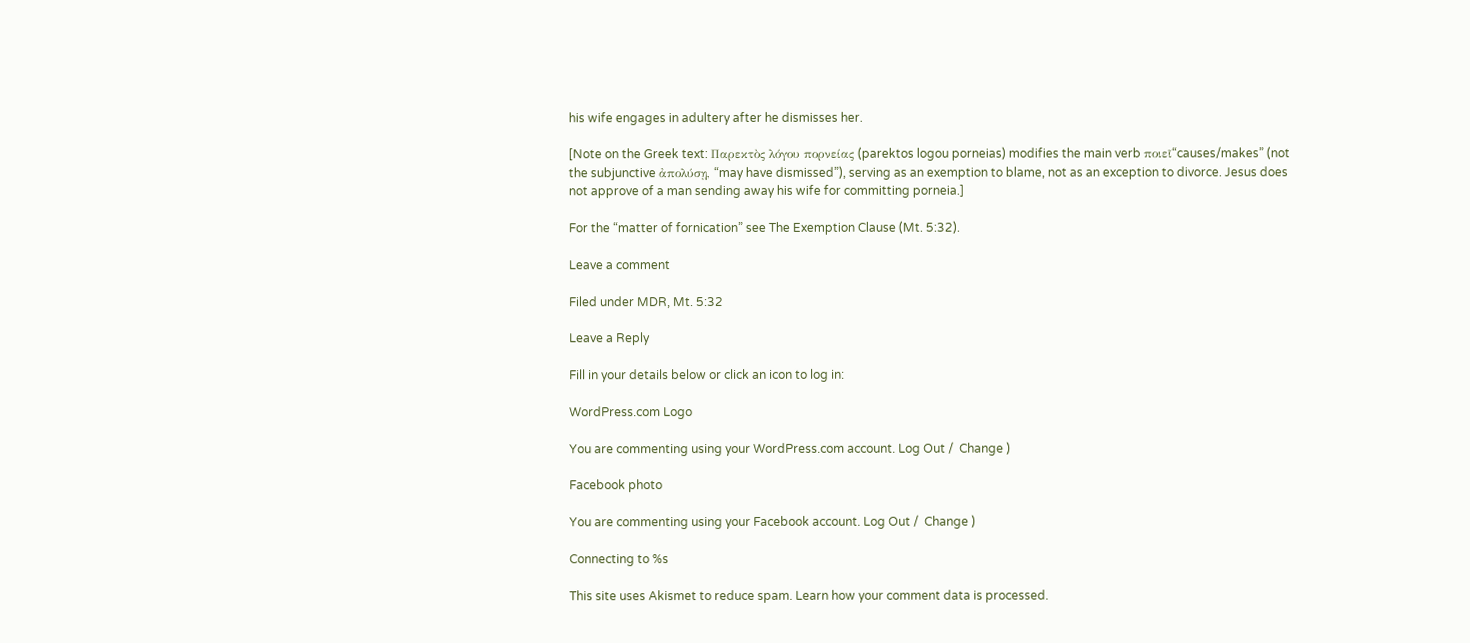his wife engages in adultery after he dismisses her.

[Note on the Greek text: Παρεκτὸς λόγου πορνείας (parektos logou porneias) modifies the main verb ποιεῖ“causes/makes” (not the subjunctive ἀπολύσῃ, “may have dismissed”), serving as an exemption to blame, not as an exception to divorce. Jesus does not approve of a man sending away his wife for committing porneia.]

For the “matter of fornication” see The Exemption Clause (Mt. 5:32).

Leave a comment

Filed under MDR, Mt. 5:32

Leave a Reply

Fill in your details below or click an icon to log in:

WordPress.com Logo

You are commenting using your WordPress.com account. Log Out /  Change )

Facebook photo

You are commenting using your Facebook account. Log Out /  Change )

Connecting to %s

This site uses Akismet to reduce spam. Learn how your comment data is processed.